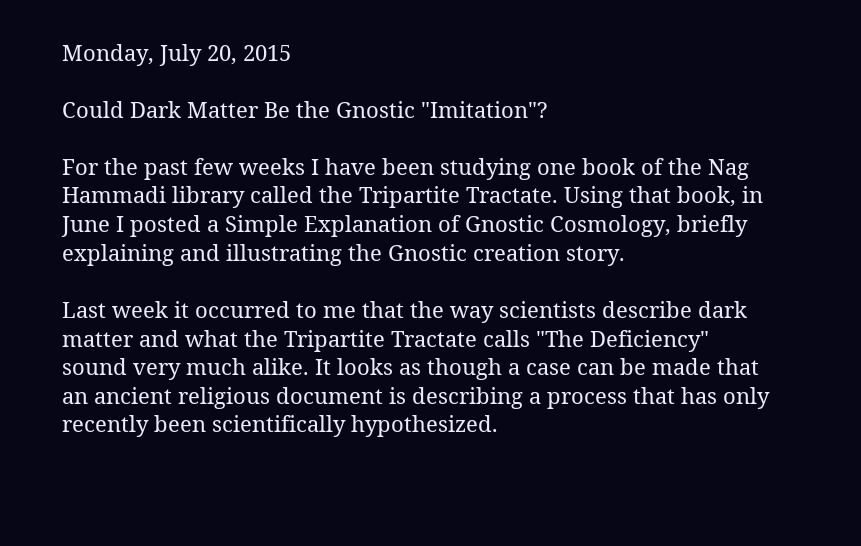Monday, July 20, 2015

Could Dark Matter Be the Gnostic "Imitation"?

For the past few weeks I have been studying one book of the Nag Hammadi library called the Tripartite Tractate. Using that book, in June I posted a Simple Explanation of Gnostic Cosmology, briefly explaining and illustrating the Gnostic creation story.

Last week it occurred to me that the way scientists describe dark matter and what the Tripartite Tractate calls "The Deficiency" sound very much alike. It looks as though a case can be made that an ancient religious document is describing a process that has only recently been scientifically hypothesized.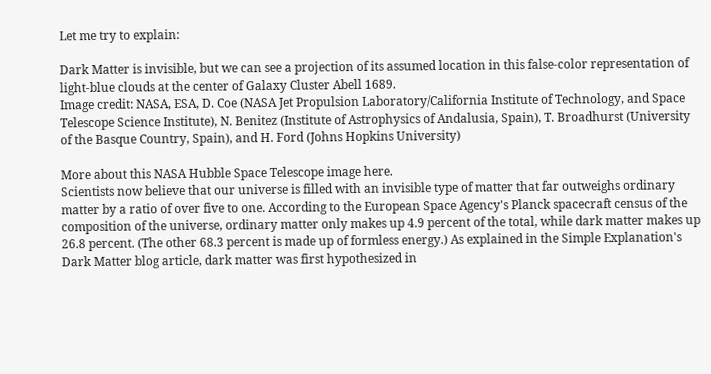Let me try to explain:

Dark Matter is invisible, but we can see a projection of its assumed location in this false-color representation of light-blue clouds at the center of Galaxy Cluster Abell 1689.
Image credit: NASA, ESA, D. Coe (NASA Jet Propulsion Laboratory/California Institute of Technology, and Space Telescope Science Institute), N. Benitez (Institute of Astrophysics of Andalusia, Spain), T. Broadhurst (University of the Basque Country, Spain), and H. Ford (Johns Hopkins University)

More about this NASA Hubble Space Telescope image here.
Scientists now believe that our universe is filled with an invisible type of matter that far outweighs ordinary matter by a ratio of over five to one. According to the European Space Agency's Planck spacecraft census of the composition of the universe, ordinary matter only makes up 4.9 percent of the total, while dark matter makes up 26.8 percent. (The other 68.3 percent is made up of formless energy.) As explained in the Simple Explanation's Dark Matter blog article, dark matter was first hypothesized in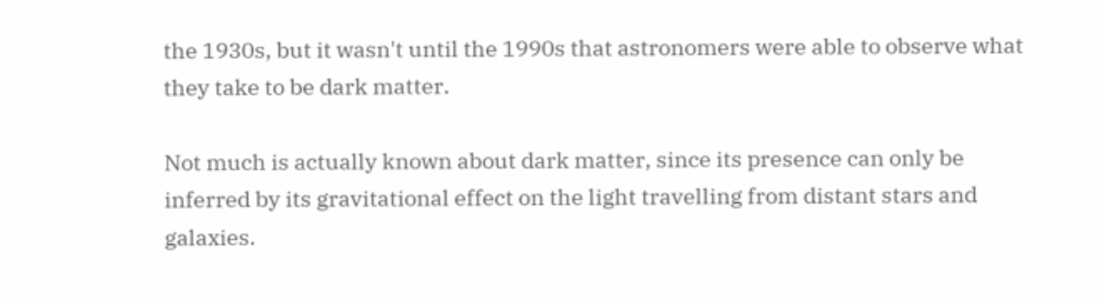the 1930s, but it wasn't until the 1990s that astronomers were able to observe what they take to be dark matter.

Not much is actually known about dark matter, since its presence can only be inferred by its gravitational effect on the light travelling from distant stars and galaxies.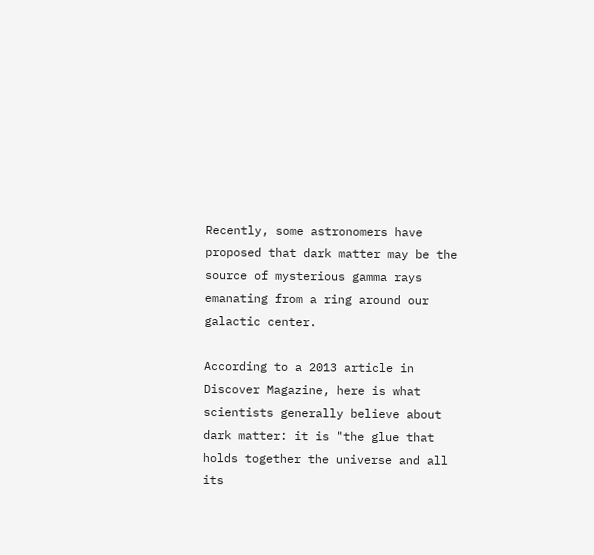Recently, some astronomers have proposed that dark matter may be the source of mysterious gamma rays emanating from a ring around our galactic center.

According to a 2013 article in Discover Magazine, here is what scientists generally believe about dark matter: it is "the glue that holds together the universe and all its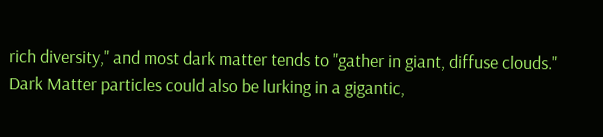rich diversity," and most dark matter tends to "gather in giant, diffuse clouds." Dark Matter particles could also be lurking in a gigantic,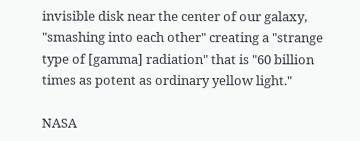invisible disk near the center of our galaxy, "smashing into each other" creating a "strange type of [gamma] radiation" that is "60 billion times as potent as ordinary yellow light."

NASA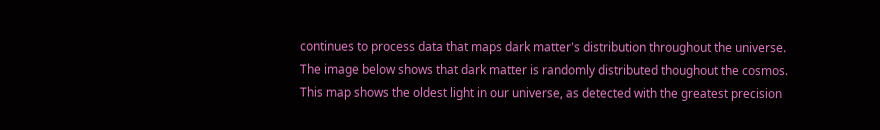continues to process data that maps dark matter's distribution throughout the universe. The image below shows that dark matter is randomly distributed thoughout the cosmos.
This map shows the oldest light in our universe, as detected with the greatest precision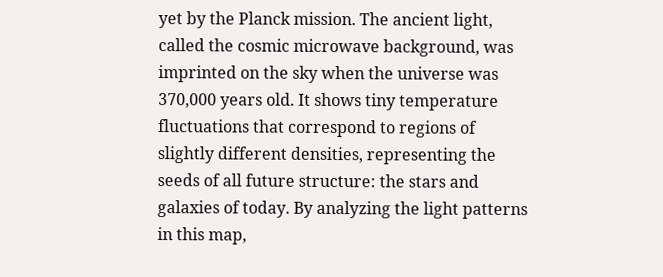yet by the Planck mission. The ancient light, called the cosmic microwave background, was imprinted on the sky when the universe was 370,000 years old. It shows tiny temperature fluctuations that correspond to regions of slightly different densities, representing the seeds of all future structure: the stars and galaxies of today. By analyzing the light patterns in this map,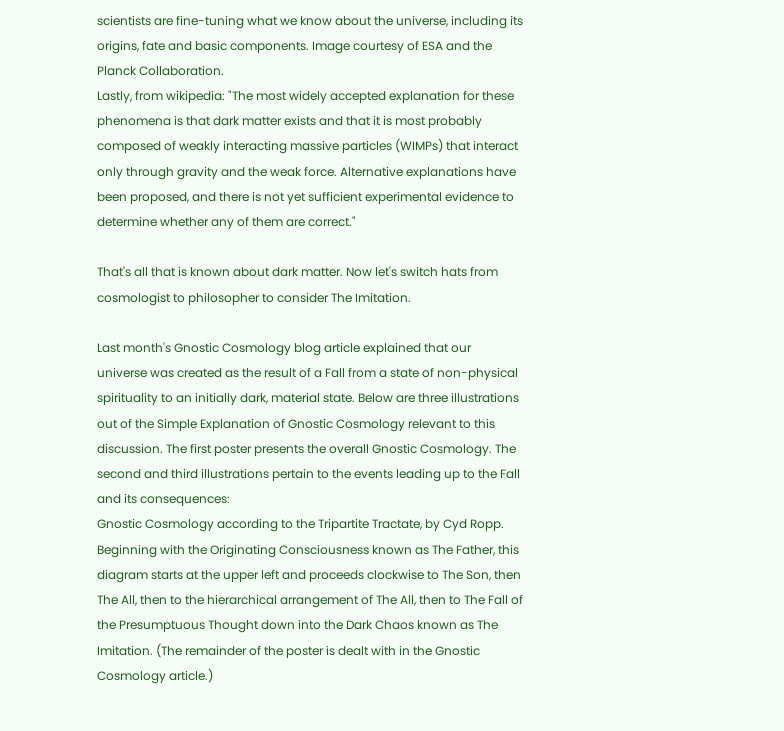scientists are fine-tuning what we know about the universe, including its origins, fate and basic components. Image courtesy of ESA and the Planck Collaboration.
Lastly, from wikipedia: "The most widely accepted explanation for these phenomena is that dark matter exists and that it is most probably composed of weakly interacting massive particles (WIMPs) that interact only through gravity and the weak force. Alternative explanations have been proposed, and there is not yet sufficient experimental evidence to determine whether any of them are correct."

That's all that is known about dark matter. Now let's switch hats from cosmologist to philosopher to consider The Imitation.

Last month's Gnostic Cosmology blog article explained that our universe was created as the result of a Fall from a state of non-physical spirituality to an initially dark, material state. Below are three illustrations out of the Simple Explanation of Gnostic Cosmology relevant to this discussion. The first poster presents the overall Gnostic Cosmology. The second and third illustrations pertain to the events leading up to the Fall and its consequences:
Gnostic Cosmology according to the Tripartite Tractate, by Cyd Ropp.  Beginning with the Originating Consciousness known as The Father, this diagram starts at the upper left and proceeds clockwise to The Son, then The All, then to the hierarchical arrangement of The All, then to The Fall of the Presumptuous Thought down into the Dark Chaos known as The Imitation. (The remainder of the poster is dealt with in the Gnostic Cosmology article.)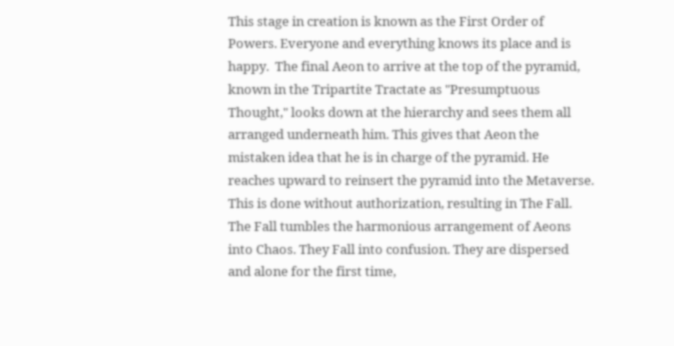This stage in creation is known as the First Order of Powers. Everyone and everything knows its place and is happy.  The final Aeon to arrive at the top of the pyramid, known in the Tripartite Tractate as "Presumptuous Thought," looks down at the hierarchy and sees them all arranged underneath him. This gives that Aeon the mistaken idea that he is in charge of the pyramid. He reaches upward to reinsert the pyramid into the Metaverse. This is done without authorization, resulting in The Fall.
The Fall tumbles the harmonious arrangement of Aeons into Chaos. They Fall into confusion. They are dispersed and alone for the first time,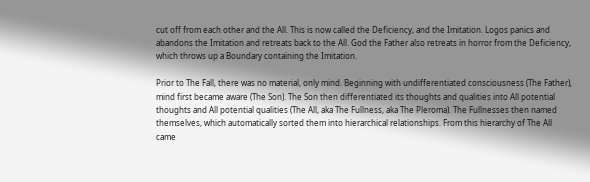cut off from each other and the All. This is now called the Deficiency, and the Imitation. Logos panics and abandons the Imitation and retreats back to the All. God the Father also retreats in horror from the Deficiency, which throws up a Boundary containing the Imitation.

Prior to The Fall, there was no material, only mind. Beginning with undifferentiated consciousness (The Father), mind first became aware (The Son). The Son then differentiated its thoughts and qualities into All potential thoughts and All potential qualities (The All, aka The Fullness, aka The Pleroma). The Fullnesses then named themselves, which automatically sorted them into hierarchical relationships. From this hierarchy of The All came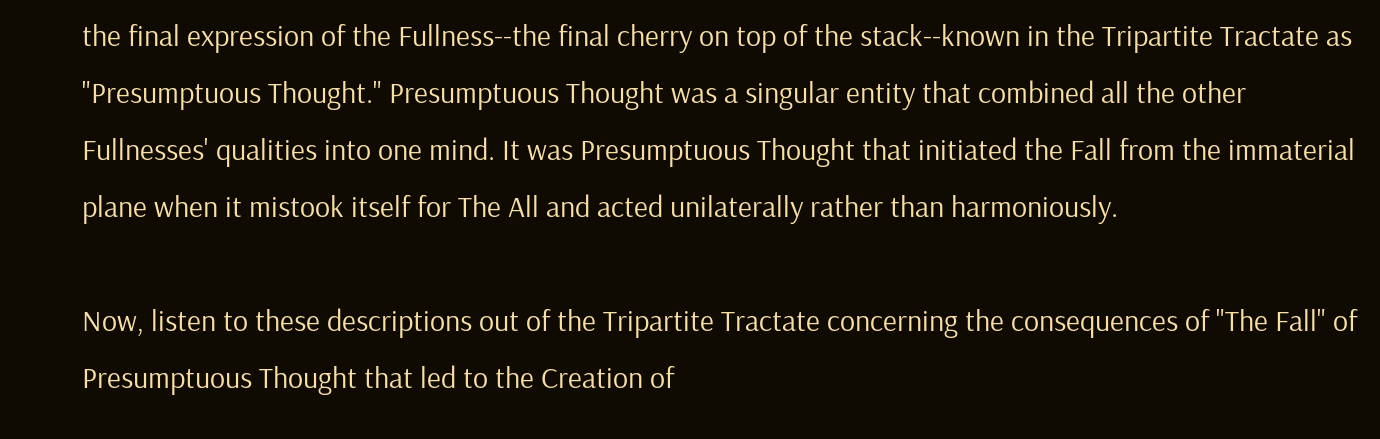the final expression of the Fullness--the final cherry on top of the stack--known in the Tripartite Tractate as "Presumptuous Thought." Presumptuous Thought was a singular entity that combined all the other Fullnesses' qualities into one mind. It was Presumptuous Thought that initiated the Fall from the immaterial plane when it mistook itself for The All and acted unilaterally rather than harmoniously.

Now, listen to these descriptions out of the Tripartite Tractate concerning the consequences of "The Fall" of Presumptuous Thought that led to the Creation of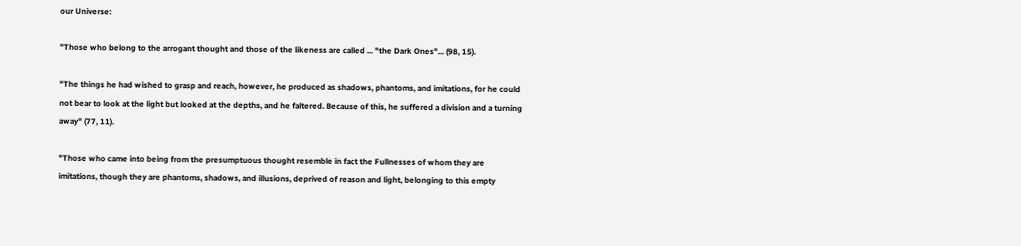our Universe:

"Those who belong to the arrogant thought and those of the likeness are called ... "the Dark Ones"... (98, 15).

"The things he had wished to grasp and reach, however, he produced as shadows, phantoms, and imitations, for he could not bear to look at the light but looked at the depths, and he faltered. Because of this, he suffered a division and a turning away" (77, 11).

"Those who came into being from the presumptuous thought resemble in fact the Fullnesses of whom they are imitations, though they are phantoms, shadows, and illusions, deprived of reason and light, belonging to this empty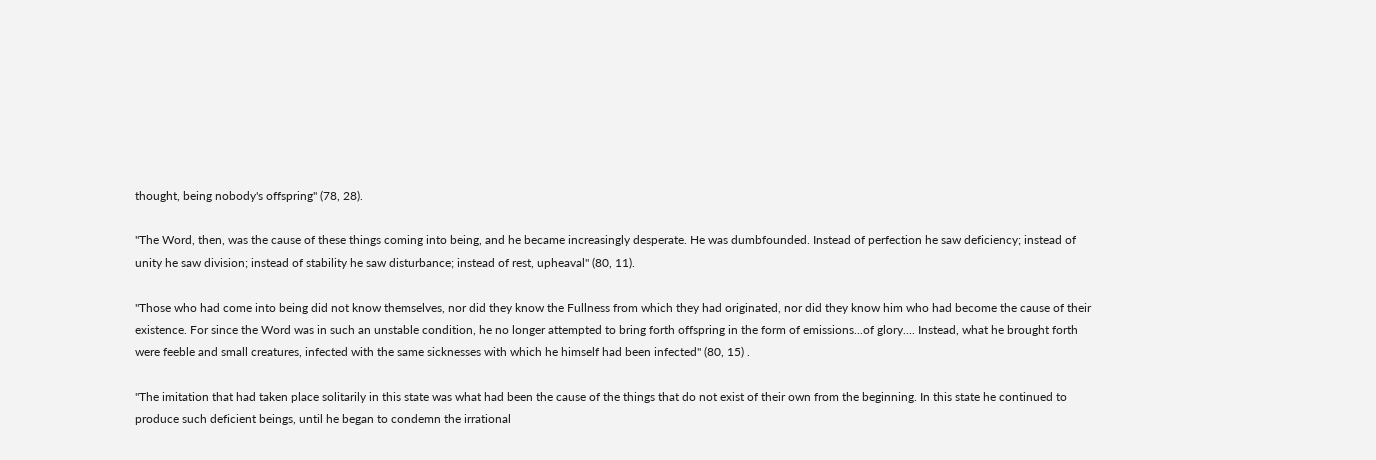thought, being nobody's offspring" (78, 28).

"The Word, then, was the cause of these things coming into being, and he became increasingly desperate. He was dumbfounded. Instead of perfection he saw deficiency; instead of unity he saw division; instead of stability he saw disturbance; instead of rest, upheaval" (80, 11).

"Those who had come into being did not know themselves, nor did they know the Fullness from which they had originated, nor did they know him who had become the cause of their existence. For since the Word was in such an unstable condition, he no longer attempted to bring forth offspring in the form of emissions...of glory.... Instead, what he brought forth were feeble and small creatures, infected with the same sicknesses with which he himself had been infected" (80, 15) .

"The imitation that had taken place solitarily in this state was what had been the cause of the things that do not exist of their own from the beginning. In this state he continued to produce such deficient beings, until he began to condemn the irrational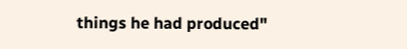things he had produced"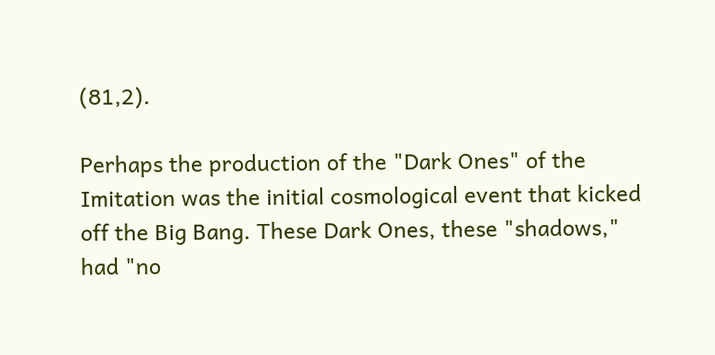(81,2).

Perhaps the production of the "Dark Ones" of the Imitation was the initial cosmological event that kicked off the Big Bang. These Dark Ones, these "shadows," had "no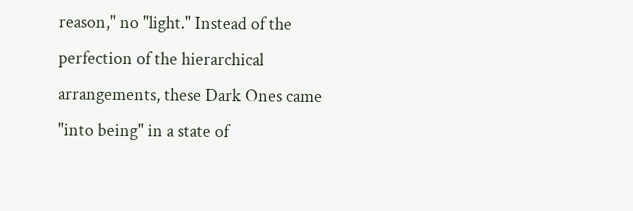reason," no "light." Instead of the perfection of the hierarchical arrangements, these Dark Ones came "into being" in a state of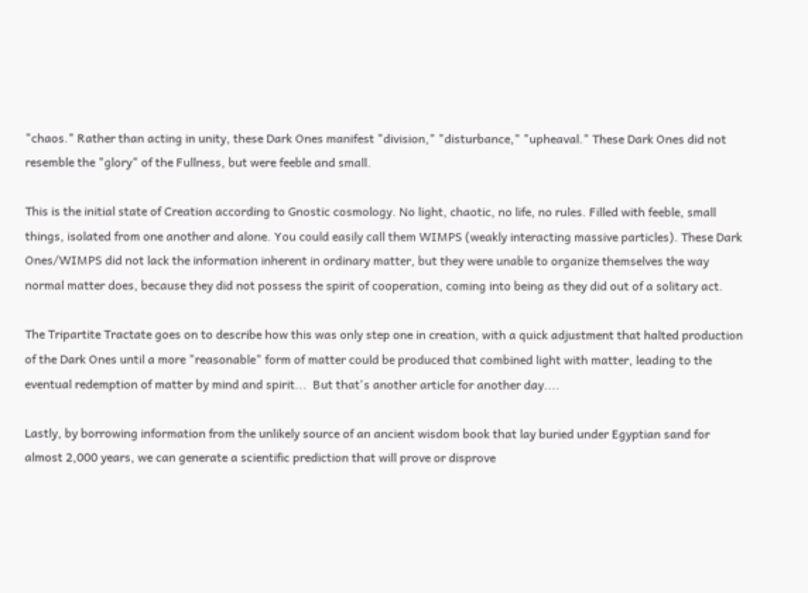"chaos." Rather than acting in unity, these Dark Ones manifest "division," "disturbance," "upheaval." These Dark Ones did not resemble the "glory" of the Fullness, but were feeble and small.

This is the initial state of Creation according to Gnostic cosmology. No light, chaotic, no life, no rules. Filled with feeble, small things, isolated from one another and alone. You could easily call them WIMPS (weakly interacting massive particles). These Dark Ones/WIMPS did not lack the information inherent in ordinary matter, but they were unable to organize themselves the way normal matter does, because they did not possess the spirit of cooperation, coming into being as they did out of a solitary act.

The Tripartite Tractate goes on to describe how this was only step one in creation, with a quick adjustment that halted production of the Dark Ones until a more "reasonable" form of matter could be produced that combined light with matter, leading to the eventual redemption of matter by mind and spirit...  But that's another article for another day....

Lastly, by borrowing information from the unlikely source of an ancient wisdom book that lay buried under Egyptian sand for almost 2,000 years, we can generate a scientific prediction that will prove or disprove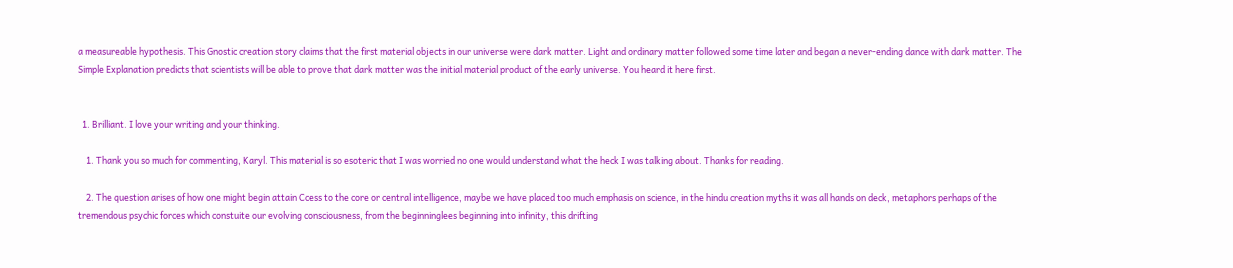a measureable hypothesis. This Gnostic creation story claims that the first material objects in our universe were dark matter. Light and ordinary matter followed some time later and began a never-ending dance with dark matter. The Simple Explanation predicts that scientists will be able to prove that dark matter was the initial material product of the early universe. You heard it here first.


  1. Brilliant. I love your writing and your thinking.

    1. Thank you so much for commenting, Karyl. This material is so esoteric that I was worried no one would understand what the heck I was talking about. Thanks for reading.

    2. The question arises of how one might begin attain Ccess to the core or central intelligence, maybe we have placed too much emphasis on science, in the hindu creation myths it was all hands on deck, metaphors perhaps of the tremendous psychic forces which constuite our evolving consciousness, from the beginninglees beginning into infinity, this drifting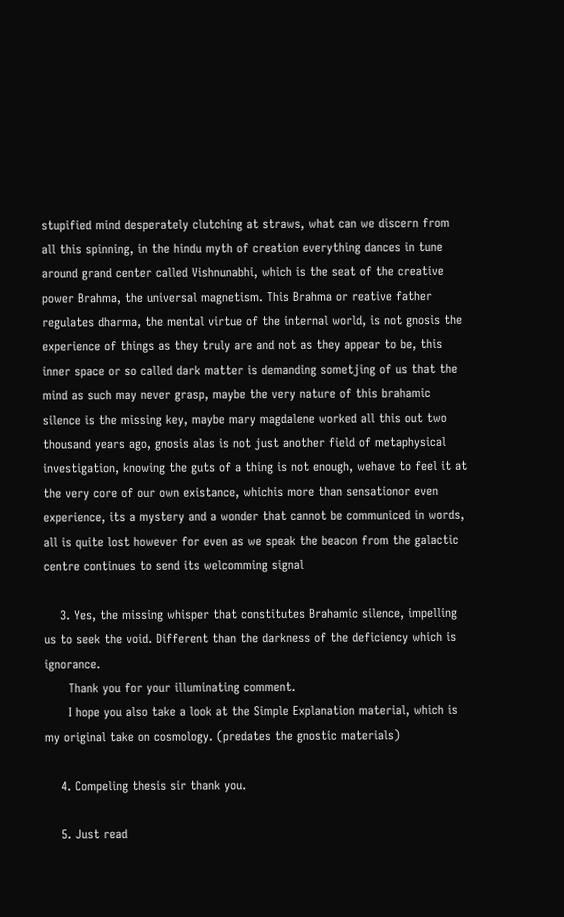stupified mind desperately clutching at straws, what can we discern from all this spinning, in the hindu myth of creation everything dances in tune around grand center called Vishnunabhi, which is the seat of the creative power Brahma, the universal magnetism. This Brahma or reative father regulates dharma, the mental virtue of the internal world, is not gnosis the experience of things as they truly are and not as they appear to be, this inner space or so called dark matter is demanding sometjing of us that the mind as such may never grasp, maybe the very nature of this brahamic silence is the missing key, maybe mary magdalene worked all this out two thousand years ago, gnosis alas is not just another field of metaphysical investigation, knowing the guts of a thing is not enough, wehave to feel it at the very core of our own existance, whichis more than sensationor even experience, its a mystery and a wonder that cannot be communiced in words, all is quite lost however for even as we speak the beacon from the galactic centre continues to send its welcomming signal

    3. Yes, the missing whisper that constitutes Brahamic silence, impelling us to seek the void. Different than the darkness of the deficiency which is ignorance.
      Thank you for your illuminating comment.
      I hope you also take a look at the Simple Explanation material, which is my original take on cosmology. (predates the gnostic materials)

    4. Compeling thesis sir thank you.

    5. Just read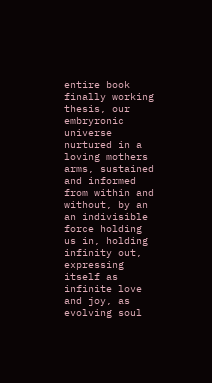entire book finally working thesis, our embryronic universe nurtured in a loving mothers arms, sustained and informed from within and without, by an an indivisible force holding us in, holding infinity out, expressing itself as infinite love and joy, as evolving soul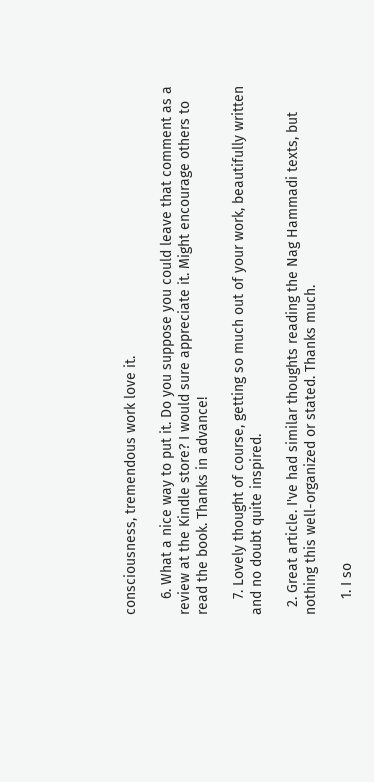consciousness, tremendous work love it.

    6. What a nice way to put it. Do you suppose you could leave that comment as a review at the Kindle store? I would sure appreciate it. Might encourage others to read the book. Thanks in advance!

    7. Lovely thought of course, getting so much out of your work, beautifully written and no doubt quite inspired.

  2. Great article. I've had similar thoughts reading the Nag Hammadi texts, but nothing this well-organized or stated. Thanks much.

    1. I so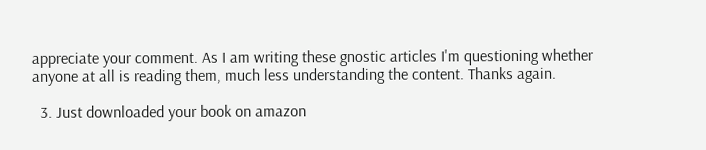appreciate your comment. As I am writing these gnostic articles I'm questioning whether anyone at all is reading them, much less understanding the content. Thanks again.

  3. Just downloaded your book on amazon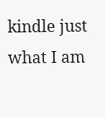kindle just what I am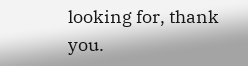looking for, thank you.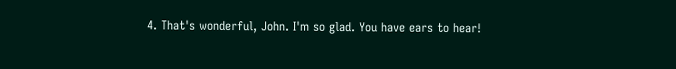4. That's wonderful, John. I'm so glad. You have ears to hear!